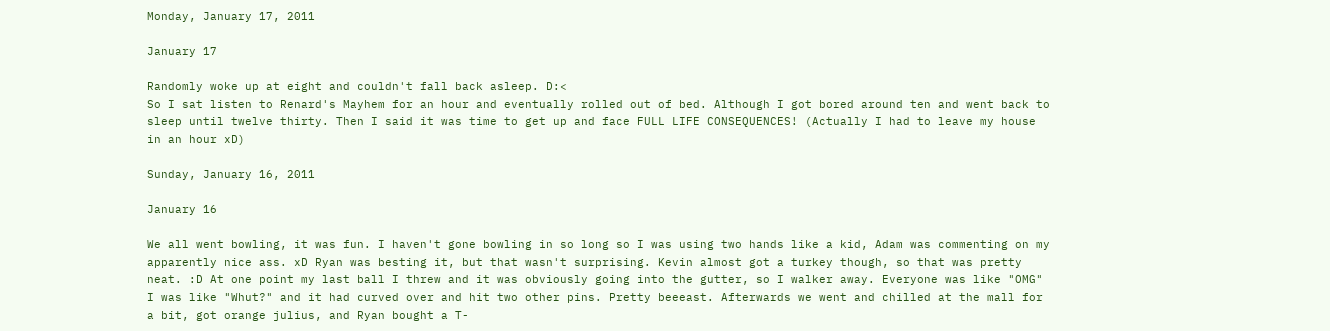Monday, January 17, 2011

January 17

Randomly woke up at eight and couldn't fall back asleep. D:<
So I sat listen to Renard's Mayhem for an hour and eventually rolled out of bed. Although I got bored around ten and went back to sleep until twelve thirty. Then I said it was time to get up and face FULL LIFE CONSEQUENCES! (Actually I had to leave my house in an hour xD)

Sunday, January 16, 2011

January 16

We all went bowling, it was fun. I haven't gone bowling in so long so I was using two hands like a kid, Adam was commenting on my apparently nice ass. xD Ryan was besting it, but that wasn't surprising. Kevin almost got a turkey though, so that was pretty neat. :D At one point my last ball I threw and it was obviously going into the gutter, so I walker away. Everyone was like "OMG" I was like "Whut?" and it had curved over and hit two other pins. Pretty beeeast. Afterwards we went and chilled at the mall for a bit, got orange julius, and Ryan bought a T-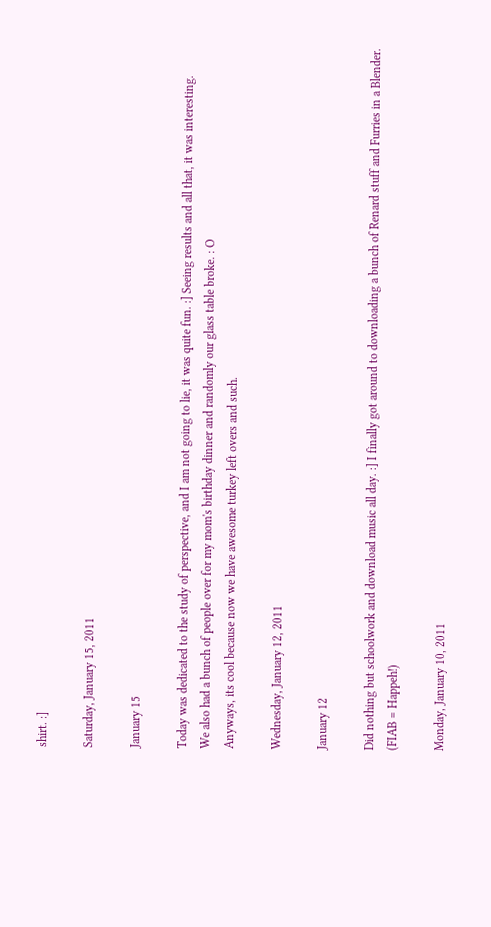shirt. :]

Saturday, January 15, 2011

January 15

Today was dedicated to the study of perspective, and I am not going to lie, it was quite fun. :] Seeing results and all that, it was interesting.
We also had a bunch of people over for my mom's birthday dinner and randomly our glass table broke. : O
Anyways, its cool because now we have awesome turkey left overs and such.

Wednesday, January 12, 2011

January 12

Did nothing but schoolwork and download music all day. :] I finally got around to downloading a bunch of Renard stuff and Furries in a Blender. (FIAB = Happeh!)

Monday, January 10, 2011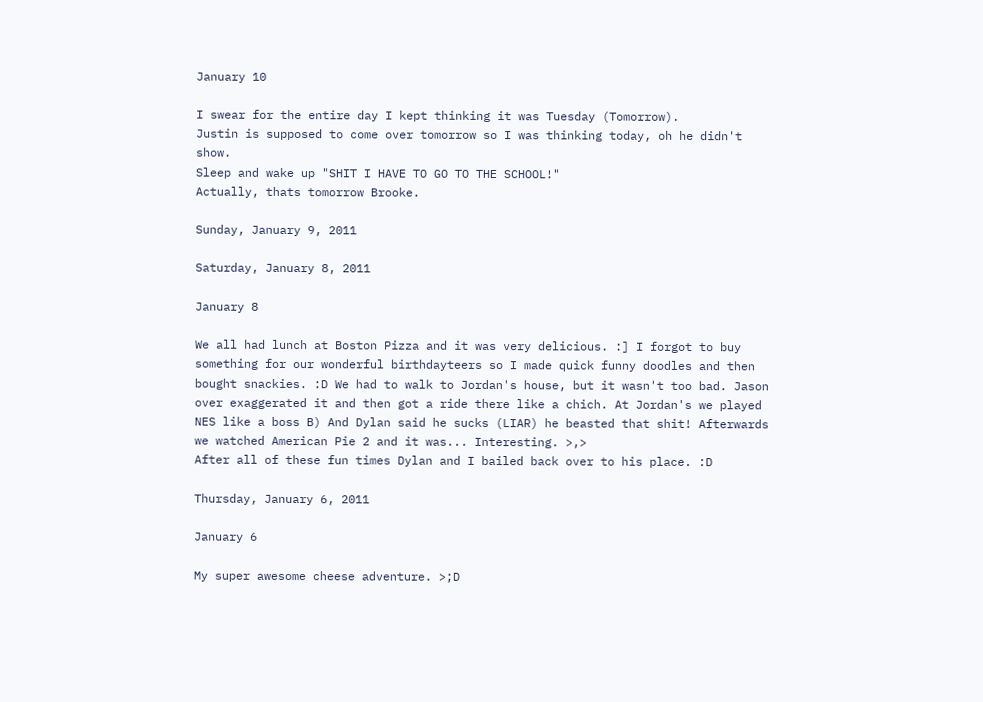January 10

I swear for the entire day I kept thinking it was Tuesday (Tomorrow).
Justin is supposed to come over tomorrow so I was thinking today, oh he didn't show.
Sleep and wake up "SHIT I HAVE TO GO TO THE SCHOOL!"
Actually, thats tomorrow Brooke.

Sunday, January 9, 2011

Saturday, January 8, 2011

January 8

We all had lunch at Boston Pizza and it was very delicious. :] I forgot to buy something for our wonderful birthdayteers so I made quick funny doodles and then bought snackies. :D We had to walk to Jordan's house, but it wasn't too bad. Jason over exaggerated it and then got a ride there like a chich. At Jordan's we played NES like a boss B) And Dylan said he sucks (LIAR) he beasted that shit! Afterwards we watched American Pie 2 and it was... Interesting. >,>
After all of these fun times Dylan and I bailed back over to his place. :D

Thursday, January 6, 2011

January 6

My super awesome cheese adventure. >;D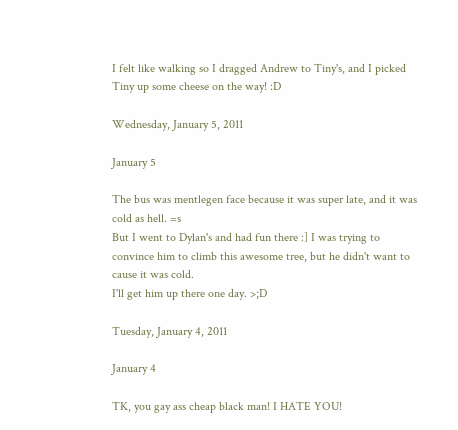I felt like walking so I dragged Andrew to Tiny's, and I picked Tiny up some cheese on the way! :D

Wednesday, January 5, 2011

January 5

The bus was mentlegen face because it was super late, and it was cold as hell. =s
But I went to Dylan's and had fun there :] I was trying to convince him to climb this awesome tree, but he didn't want to cause it was cold.
I'll get him up there one day. >;D

Tuesday, January 4, 2011

January 4

TK, you gay ass cheap black man! I HATE YOU!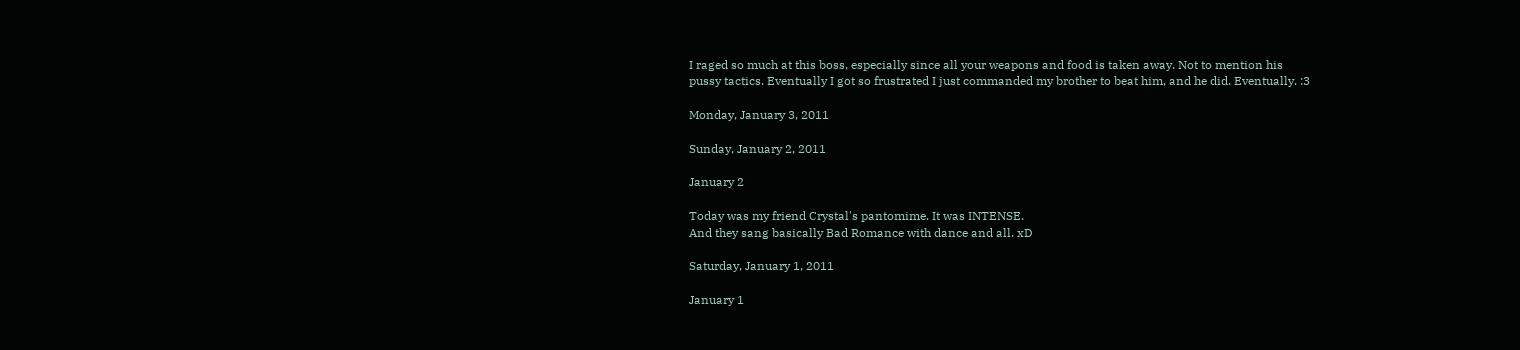I raged so much at this boss, especially since all your weapons and food is taken away. Not to mention his pussy tactics. Eventually I got so frustrated I just commanded my brother to beat him, and he did. Eventually. :3

Monday, January 3, 2011

Sunday, January 2, 2011

January 2

Today was my friend Crystal's pantomime. It was INTENSE.
And they sang basically Bad Romance with dance and all. xD

Saturday, January 1, 2011

January 1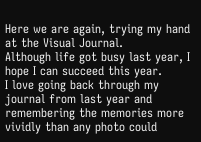Here we are again, trying my hand at the Visual Journal.
Although life got busy last year, I hope I can succeed this year.
I love going back through my journal from last year and remembering the memories more vividly than any photo could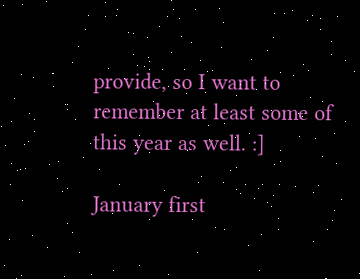provide, so I want to remember at least some of this year as well. :]

January first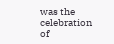was the celebration of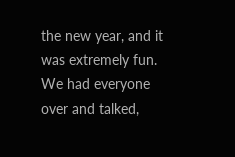the new year, and it was extremely fun. We had everyone over and talked,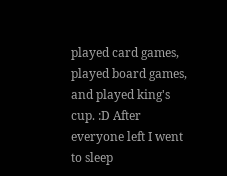played card games, played board games, and played king's cup. :D After everyone left I went to sleep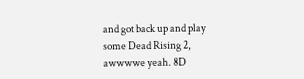and got back up and play some Dead Rising 2, awwwwe yeah. 8D